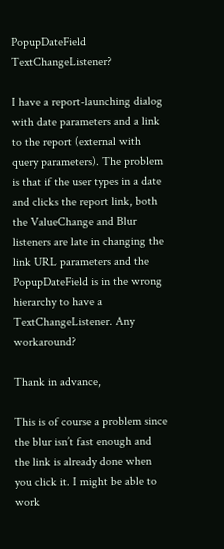PopupDateField TextChangeListener?

I have a report-launching dialog with date parameters and a link to the report (external with query parameters). The problem is that if the user types in a date and clicks the report link, both the ValueChange and Blur listeners are late in changing the link URL parameters and the PopupDateField is in the wrong hierarchy to have a TextChangeListener. Any workaround?

Thank in advance,

This is of course a problem since the blur isn’t fast enough and the link is already done when you click it. I might be able to work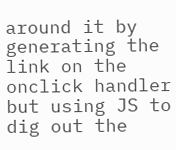around it by generating the link on the onclick handler but using JS to dig out the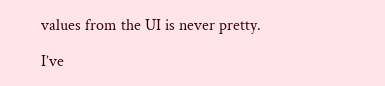values from the UI is never pretty.

I’ve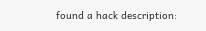found a hack description: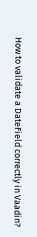How to validate a DateField correctly in Vaadin?